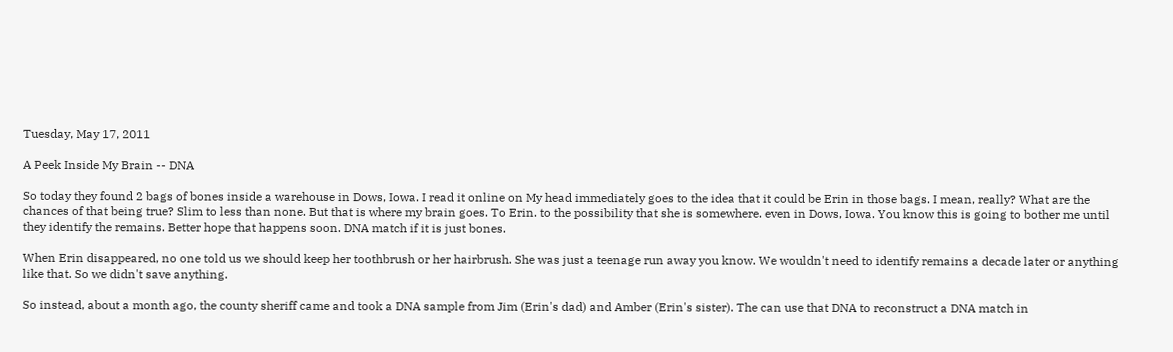Tuesday, May 17, 2011

A Peek Inside My Brain -- DNA

So today they found 2 bags of bones inside a warehouse in Dows, Iowa. I read it online on My head immediately goes to the idea that it could be Erin in those bags. I mean, really? What are the chances of that being true? Slim to less than none. But that is where my brain goes. To Erin. to the possibility that she is somewhere. even in Dows, Iowa. You know this is going to bother me until they identify the remains. Better hope that happens soon. DNA match if it is just bones.

When Erin disappeared, no one told us we should keep her toothbrush or her hairbrush. She was just a teenage run away you know. We wouldn't need to identify remains a decade later or anything like that. So we didn't save anything.

So instead, about a month ago, the county sheriff came and took a DNA sample from Jim (Erin's dad) and Amber (Erin's sister). The can use that DNA to reconstruct a DNA match in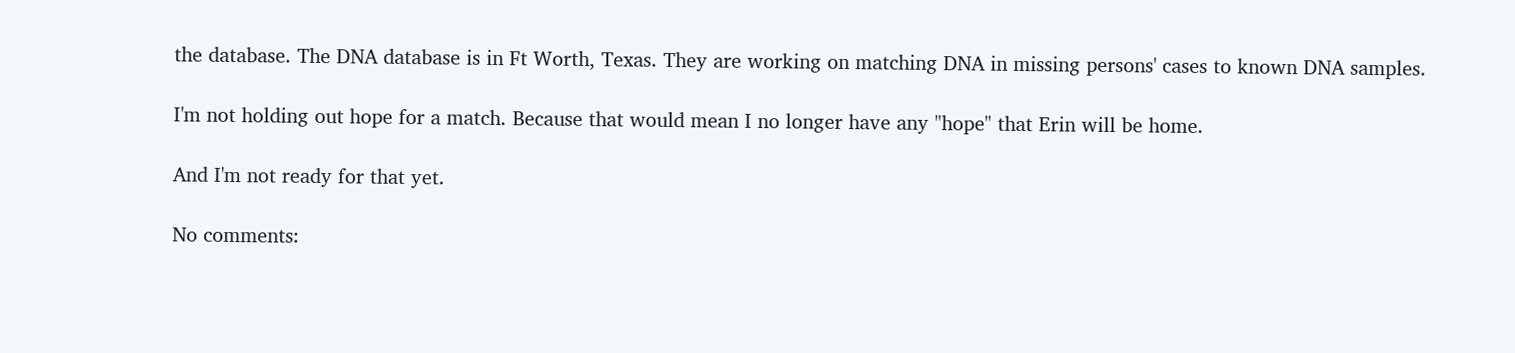the database. The DNA database is in Ft Worth, Texas. They are working on matching DNA in missing persons' cases to known DNA samples.

I'm not holding out hope for a match. Because that would mean I no longer have any "hope" that Erin will be home.

And I'm not ready for that yet.

No comments: